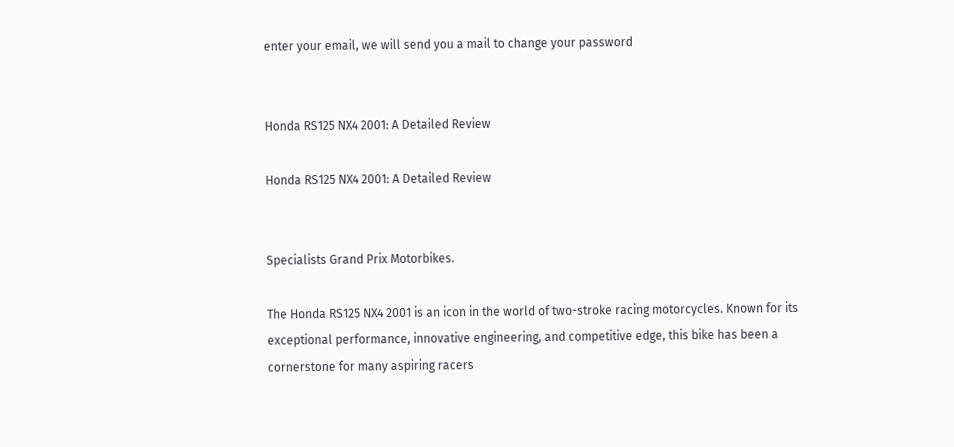enter your email, we will send you a mail to change your password


Honda RS125 NX4 2001: A Detailed Review

Honda RS125 NX4 2001: A Detailed Review


Specialists Grand Prix Motorbikes.

The Honda RS125 NX4 2001 is an icon in the world of two-stroke racing motorcycles. Known for its exceptional performance, innovative engineering, and competitive edge, this bike has been a cornerstone for many aspiring racers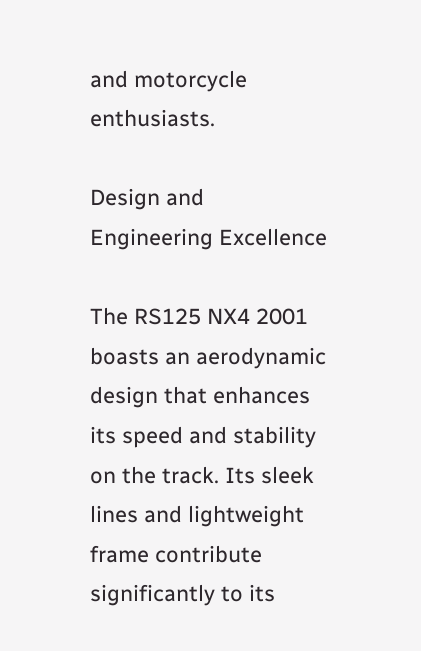and motorcycle enthusiasts.

Design and Engineering Excellence

The RS125 NX4 2001 boasts an aerodynamic design that enhances its speed and stability on the track. Its sleek lines and lightweight frame contribute significantly to its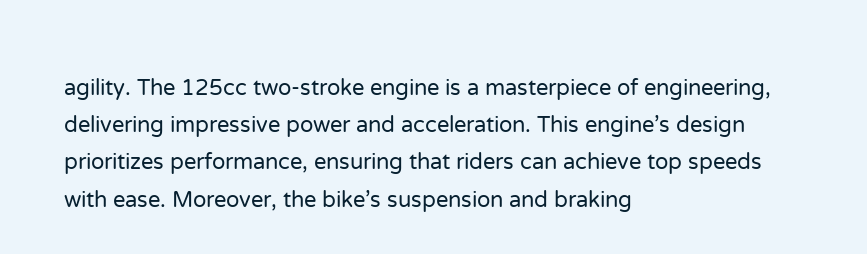agility. The 125cc two-stroke engine is a masterpiece of engineering, delivering impressive power and acceleration. This engine’s design prioritizes performance, ensuring that riders can achieve top speeds with ease. Moreover, the bike’s suspension and braking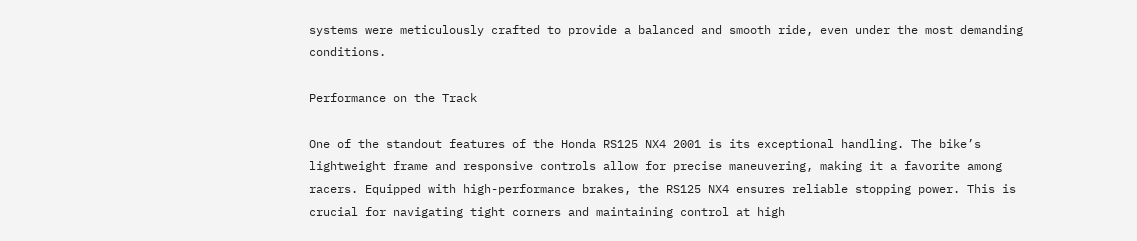systems were meticulously crafted to provide a balanced and smooth ride, even under the most demanding conditions.

Performance on the Track

One of the standout features of the Honda RS125 NX4 2001 is its exceptional handling. The bike’s lightweight frame and responsive controls allow for precise maneuvering, making it a favorite among racers. Equipped with high-performance brakes, the RS125 NX4 ensures reliable stopping power. This is crucial for navigating tight corners and maintaining control at high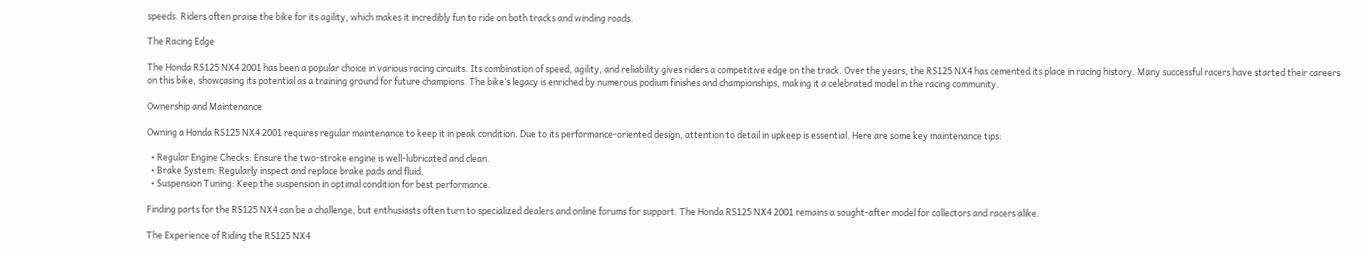speeds. Riders often praise the bike for its agility, which makes it incredibly fun to ride on both tracks and winding roads.

The Racing Edge

The Honda RS125 NX4 2001 has been a popular choice in various racing circuits. Its combination of speed, agility, and reliability gives riders a competitive edge on the track. Over the years, the RS125 NX4 has cemented its place in racing history. Many successful racers have started their careers on this bike, showcasing its potential as a training ground for future champions. The bike’s legacy is enriched by numerous podium finishes and championships, making it a celebrated model in the racing community.

Ownership and Maintenance

Owning a Honda RS125 NX4 2001 requires regular maintenance to keep it in peak condition. Due to its performance-oriented design, attention to detail in upkeep is essential. Here are some key maintenance tips:

  • Regular Engine Checks: Ensure the two-stroke engine is well-lubricated and clean.
  • Brake System: Regularly inspect and replace brake pads and fluid.
  • Suspension Tuning: Keep the suspension in optimal condition for best performance.

Finding parts for the RS125 NX4 can be a challenge, but enthusiasts often turn to specialized dealers and online forums for support. The Honda RS125 NX4 2001 remains a sought-after model for collectors and racers alike.

The Experience of Riding the RS125 NX4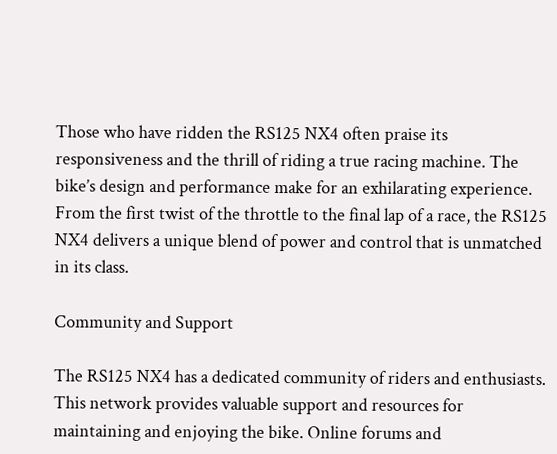Those who have ridden the RS125 NX4 often praise its responsiveness and the thrill of riding a true racing machine. The bike’s design and performance make for an exhilarating experience. From the first twist of the throttle to the final lap of a race, the RS125 NX4 delivers a unique blend of power and control that is unmatched in its class.

Community and Support

The RS125 NX4 has a dedicated community of riders and enthusiasts. This network provides valuable support and resources for maintaining and enjoying the bike. Online forums and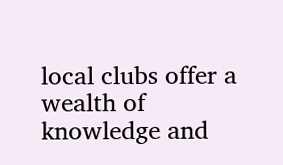local clubs offer a wealth of knowledge and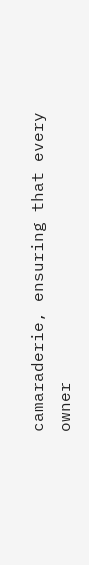camaraderie, ensuring that every owner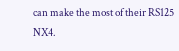can make the most of their RS125 NX4.